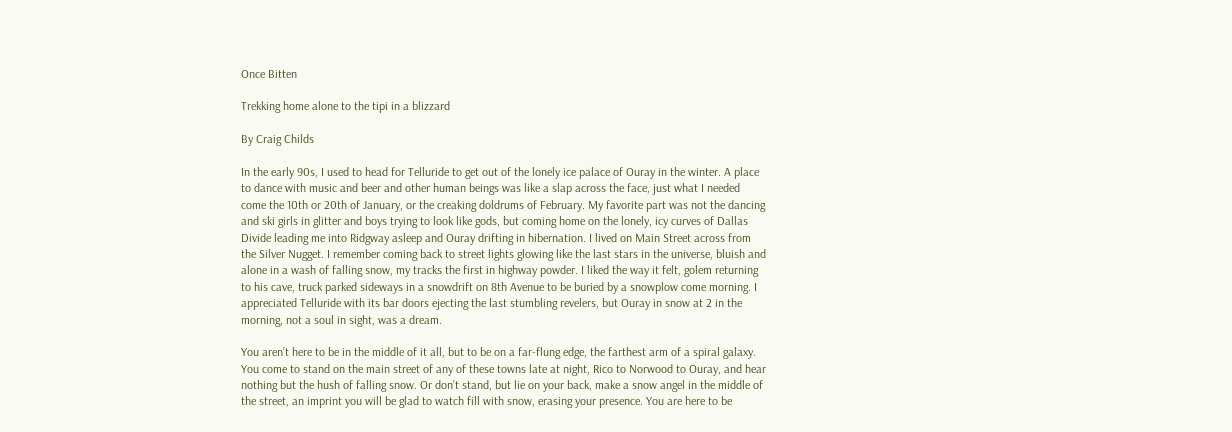Once Bitten

Trekking home alone to the tipi in a blizzard

By Craig Childs

In the early 90s, I used to head for Telluride to get out of the lonely ice palace of Ouray in the winter. A place to dance with music and beer and other human beings was like a slap across the face, just what I needed come the 10th or 20th of January, or the creaking doldrums of February. My favorite part was not the dancing and ski girls in glitter and boys trying to look like gods, but coming home on the lonely, icy curves of Dallas Divide leading me into Ridgway asleep and Ouray drifting in hibernation. I lived on Main Street across from the Silver Nugget. I remember coming back to street lights glowing like the last stars in the universe, bluish and alone in a wash of falling snow, my tracks the first in highway powder. I liked the way it felt, golem returning to his cave, truck parked sideways in a snowdrift on 8th Avenue to be buried by a snowplow come morning. I appreciated Telluride with its bar doors ejecting the last stumbling revelers, but Ouray in snow at 2 in the morning, not a soul in sight, was a dream.

You aren’t here to be in the middle of it all, but to be on a far-flung edge, the farthest arm of a spiral galaxy. You come to stand on the main street of any of these towns late at night, Rico to Norwood to Ouray, and hear nothing but the hush of falling snow. Or don’t stand, but lie on your back, make a snow angel in the middle of the street, an imprint you will be glad to watch fill with snow, erasing your presence. You are here to be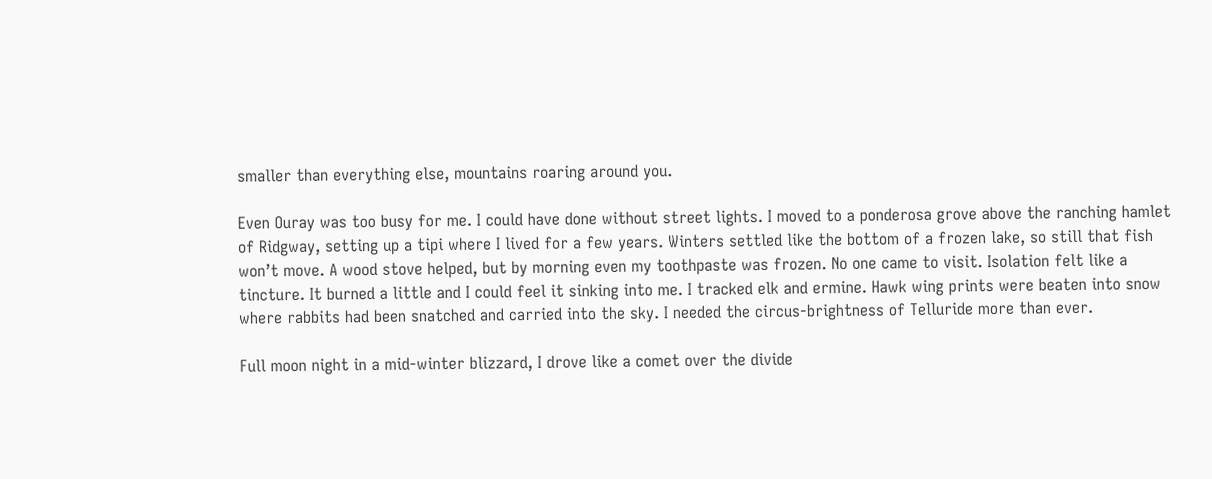smaller than everything else, mountains roaring around you.

Even Ouray was too busy for me. I could have done without street lights. I moved to a ponderosa grove above the ranching hamlet of Ridgway, setting up a tipi where I lived for a few years. Winters settled like the bottom of a frozen lake, so still that fish won’t move. A wood stove helped, but by morning even my toothpaste was frozen. No one came to visit. Isolation felt like a tincture. It burned a little and I could feel it sinking into me. I tracked elk and ermine. Hawk wing prints were beaten into snow where rabbits had been snatched and carried into the sky. I needed the circus-brightness of Telluride more than ever.

Full moon night in a mid-winter blizzard, I drove like a comet over the divide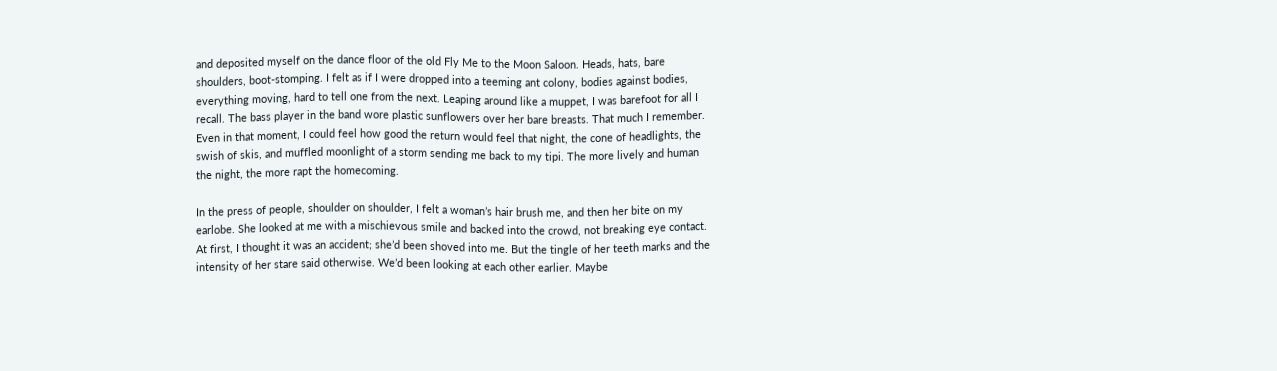and deposited myself on the dance floor of the old Fly Me to the Moon Saloon. Heads, hats, bare shoulders, boot-stomping. I felt as if I were dropped into a teeming ant colony, bodies against bodies, everything moving, hard to tell one from the next. Leaping around like a muppet, I was barefoot for all I recall. The bass player in the band wore plastic sunflowers over her bare breasts. That much I remember. Even in that moment, I could feel how good the return would feel that night, the cone of headlights, the swish of skis, and muffled moonlight of a storm sending me back to my tipi. The more lively and human the night, the more rapt the homecoming.

In the press of people, shoulder on shoulder, I felt a woman’s hair brush me, and then her bite on my earlobe. She looked at me with a mischievous smile and backed into the crowd, not breaking eye contact. At first, I thought it was an accident; she’d been shoved into me. But the tingle of her teeth marks and the intensity of her stare said otherwise. We’d been looking at each other earlier. Maybe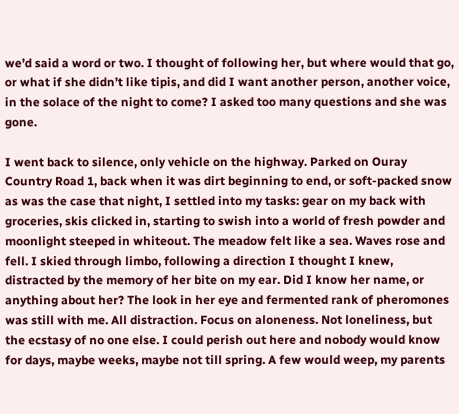we’d said a word or two. I thought of following her, but where would that go, or what if she didn’t like tipis, and did I want another person, another voice, in the solace of the night to come? I asked too many questions and she was gone.

I went back to silence, only vehicle on the highway. Parked on Ouray Country Road 1, back when it was dirt beginning to end, or soft-packed snow as was the case that night, I settled into my tasks: gear on my back with groceries, skis clicked in, starting to swish into a world of fresh powder and moonlight steeped in whiteout. The meadow felt like a sea. Waves rose and fell. I skied through limbo, following a direction I thought I knew, distracted by the memory of her bite on my ear. Did I know her name, or anything about her? The look in her eye and fermented rank of pheromones was still with me. All distraction. Focus on aloneness. Not loneliness, but the ecstasy of no one else. I could perish out here and nobody would know for days, maybe weeks, maybe not till spring. A few would weep, my parents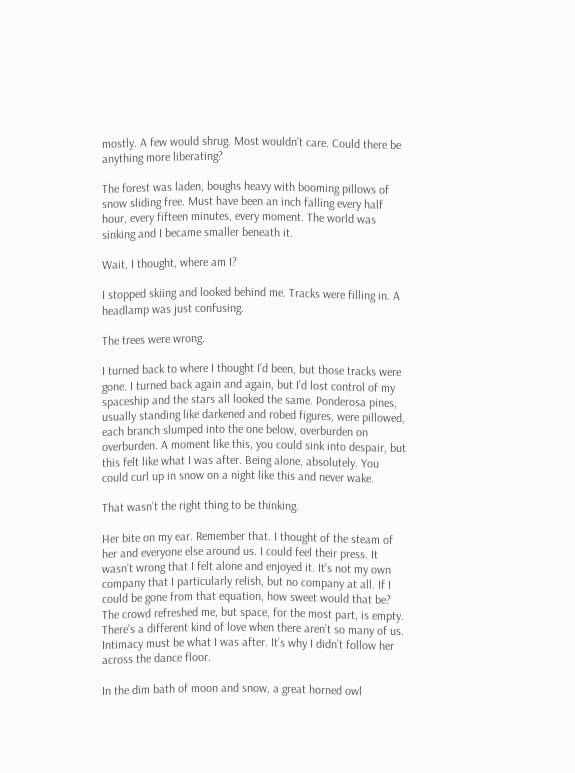mostly. A few would shrug. Most wouldn’t care. Could there be anything more liberating?

The forest was laden, boughs heavy with booming pillows of snow sliding free. Must have been an inch falling every half hour, every fifteen minutes, every moment. The world was sinking and I became smaller beneath it.

Wait, I thought, where am I?

I stopped skiing and looked behind me. Tracks were filling in. A headlamp was just confusing.

The trees were wrong.

I turned back to where I thought I’d been, but those tracks were gone. I turned back again and again, but I’d lost control of my spaceship and the stars all looked the same. Ponderosa pines, usually standing like darkened and robed figures, were pillowed, each branch slumped into the one below, overburden on overburden. A moment like this, you could sink into despair, but this felt like what I was after. Being alone, absolutely. You could curl up in snow on a night like this and never wake.

That wasn’t the right thing to be thinking.

Her bite on my ear. Remember that. I thought of the steam of her and everyone else around us. I could feel their press. It wasn’t wrong that I felt alone and enjoyed it. It’s not my own company that I particularly relish, but no company at all. If I could be gone from that equation, how sweet would that be? The crowd refreshed me, but space, for the most part, is empty. There’s a different kind of love when there aren’t so many of us. Intimacy must be what I was after. It’s why I didn’t follow her across the dance floor.

In the dim bath of moon and snow, a great horned owl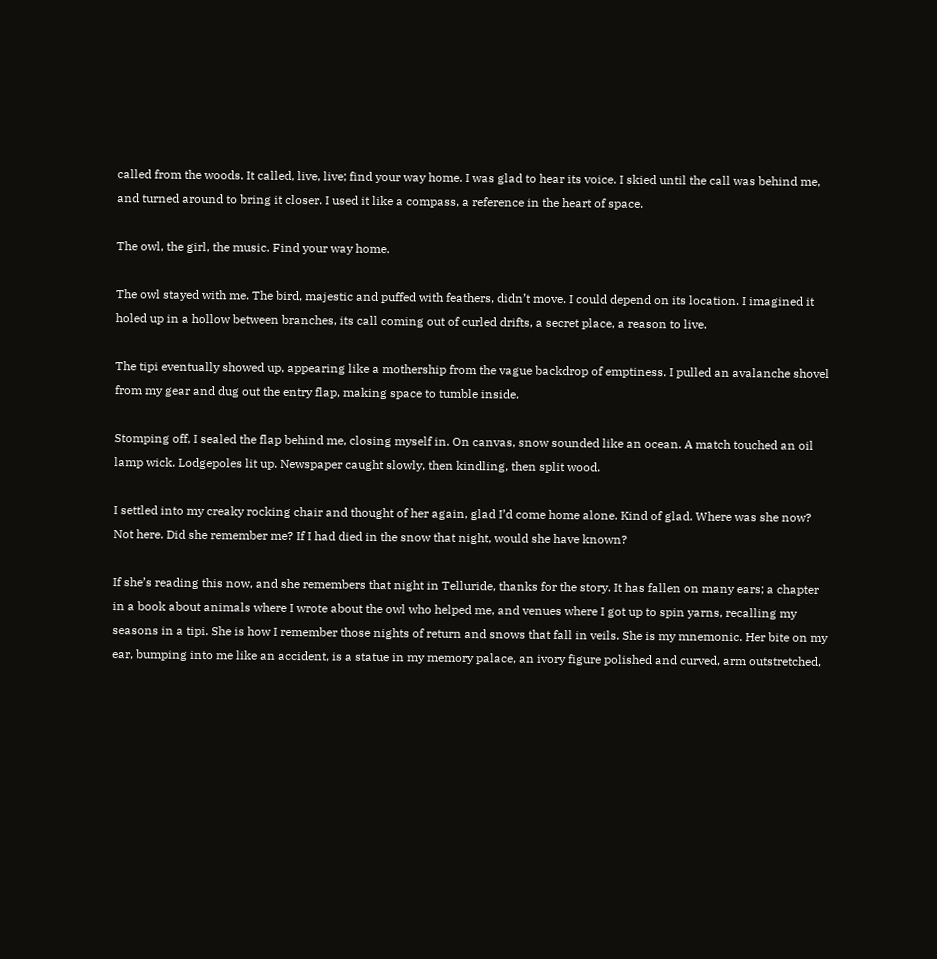called from the woods. It called, live, live; find your way home. I was glad to hear its voice. I skied until the call was behind me, and turned around to bring it closer. I used it like a compass, a reference in the heart of space.

The owl, the girl, the music. Find your way home.

The owl stayed with me. The bird, majestic and puffed with feathers, didn’t move. I could depend on its location. I imagined it holed up in a hollow between branches, its call coming out of curled drifts, a secret place, a reason to live.

The tipi eventually showed up, appearing like a mothership from the vague backdrop of emptiness. I pulled an avalanche shovel from my gear and dug out the entry flap, making space to tumble inside.

Stomping off, I sealed the flap behind me, closing myself in. On canvas, snow sounded like an ocean. A match touched an oil lamp wick. Lodgepoles lit up. Newspaper caught slowly, then kindling, then split wood.

I settled into my creaky rocking chair and thought of her again, glad I’d come home alone. Kind of glad. Where was she now? Not here. Did she remember me? If I had died in the snow that night, would she have known?

If she’s reading this now, and she remembers that night in Telluride, thanks for the story. It has fallen on many ears; a chapter in a book about animals where I wrote about the owl who helped me, and venues where I got up to spin yarns, recalling my seasons in a tipi. She is how I remember those nights of return and snows that fall in veils. She is my mnemonic. Her bite on my ear, bumping into me like an accident, is a statue in my memory palace, an ivory figure polished and curved, arm outstretched,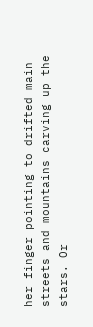her finger pointing to drifted main streets and mountains carving up the stars. Or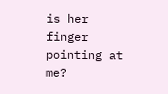is her finger pointing at me?